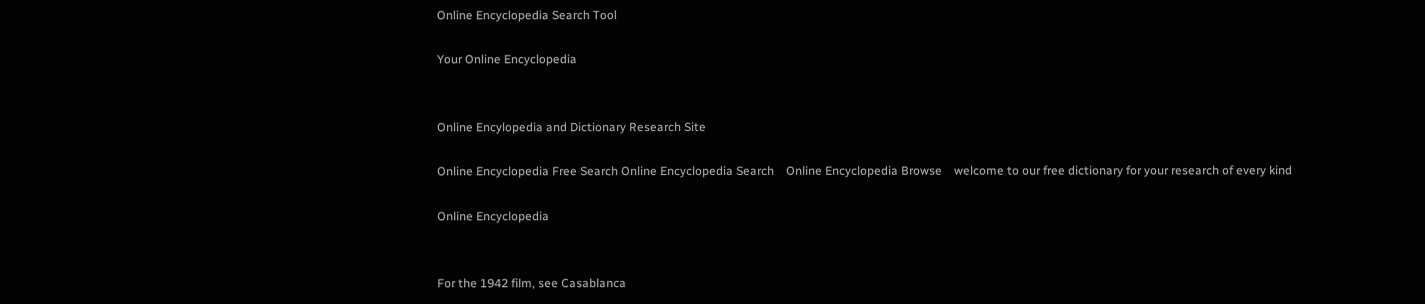Online Encyclopedia Search Tool

Your Online Encyclopedia


Online Encylopedia and Dictionary Research Site

Online Encyclopedia Free Search Online Encyclopedia Search    Online Encyclopedia Browse    welcome to our free dictionary for your research of every kind

Online Encyclopedia


For the 1942 film, see Casablanca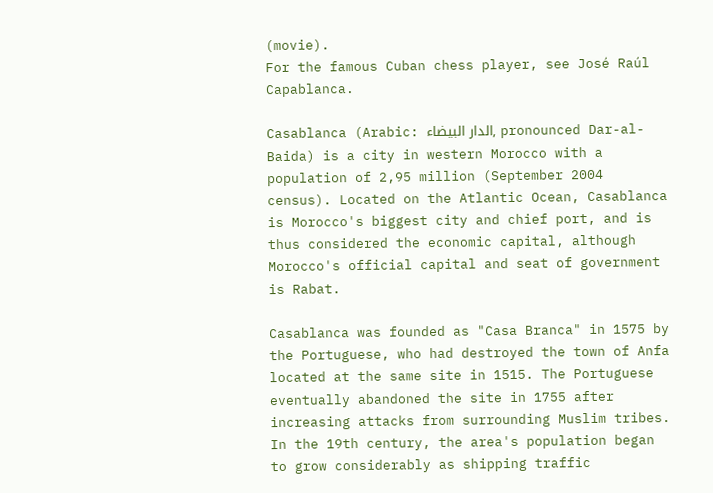(movie).
For the famous Cuban chess player, see José Raúl Capablanca.

Casablanca (Arabic: الدار البيضاء, pronounced Dar-al-Baida) is a city in western Morocco with a population of 2,95 million (September 2004 census). Located on the Atlantic Ocean, Casablanca is Morocco's biggest city and chief port, and is thus considered the economic capital, although Morocco's official capital and seat of government is Rabat.

Casablanca was founded as "Casa Branca" in 1575 by the Portuguese, who had destroyed the town of Anfa located at the same site in 1515. The Portuguese eventually abandoned the site in 1755 after increasing attacks from surrounding Muslim tribes. In the 19th century, the area's population began to grow considerably as shipping traffic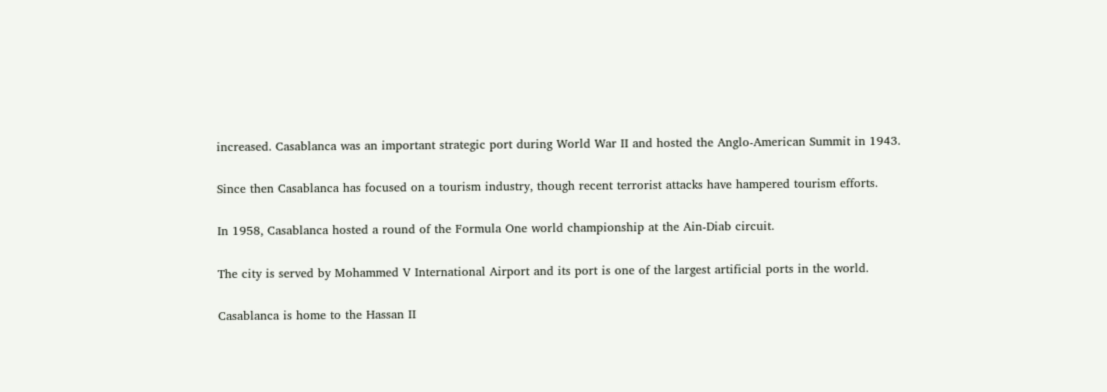increased. Casablanca was an important strategic port during World War II and hosted the Anglo-American Summit in 1943.

Since then Casablanca has focused on a tourism industry, though recent terrorist attacks have hampered tourism efforts.

In 1958, Casablanca hosted a round of the Formula One world championship at the Ain-Diab circuit.

The city is served by Mohammed V International Airport and its port is one of the largest artificial ports in the world.

Casablanca is home to the Hassan II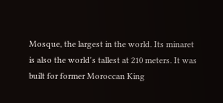Mosque, the largest in the world. Its minaret is also the world's tallest at 210 meters. It was built for former Moroccan King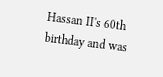Hassan II's 60th birthday and was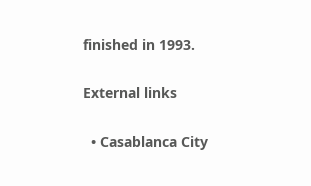finished in 1993.

External links

  • Casablanca City